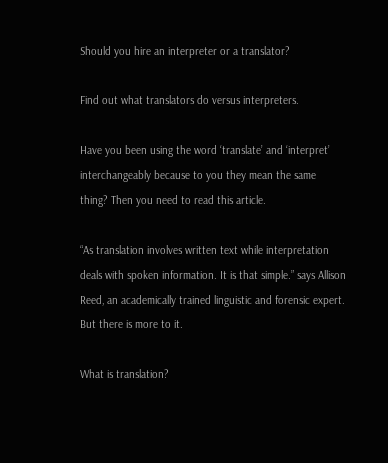Should you hire an interpreter or a translator?

Find out what translators do versus interpreters.

Have you been using the word ‘translate’ and ‘interpret’ interchangeably because to you they mean the same thing? Then you need to read this article.

“As translation involves written text while interpretation deals with spoken information. It is that simple.” says Allison Reed, an academically trained linguistic and forensic expert. But there is more to it.

What is translation?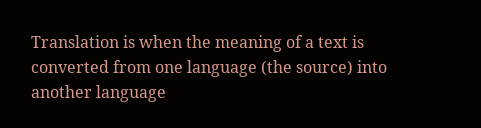Translation is when the meaning of a text is converted from one language (the source) into another language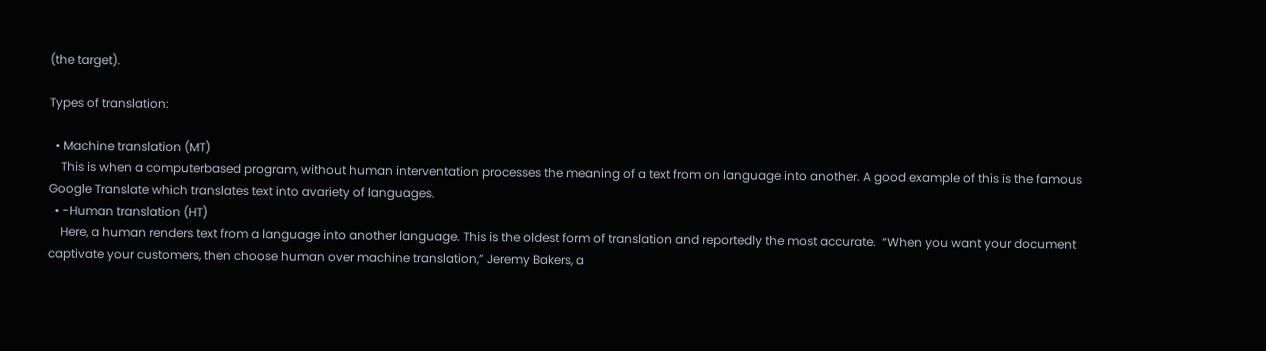(the target).

Types of translation:

  • Machine translation (MT)
    This is when a computerbased program, without human interventation processes the meaning of a text from on language into another. A good example of this is the famous Google Translate which translates text into avariety of languages.
  • -Human translation (HT)
    Here, a human renders text from a language into another language. This is the oldest form of translation and reportedly the most accurate.  “When you want your document captivate your customers, then choose human over machine translation,” Jeremy Bakers, a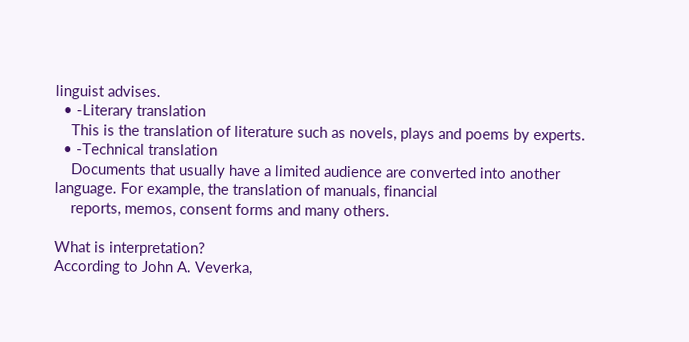linguist advises.
  • -Literary translation
    This is the translation of literature such as novels, plays and poems by experts.
  • -Technical translation
    Documents that usually have a limited audience are converted into another language. For example, the translation of manuals, financial
    reports, memos, consent forms and many others.

What is interpretation?
According to John A. Veverka,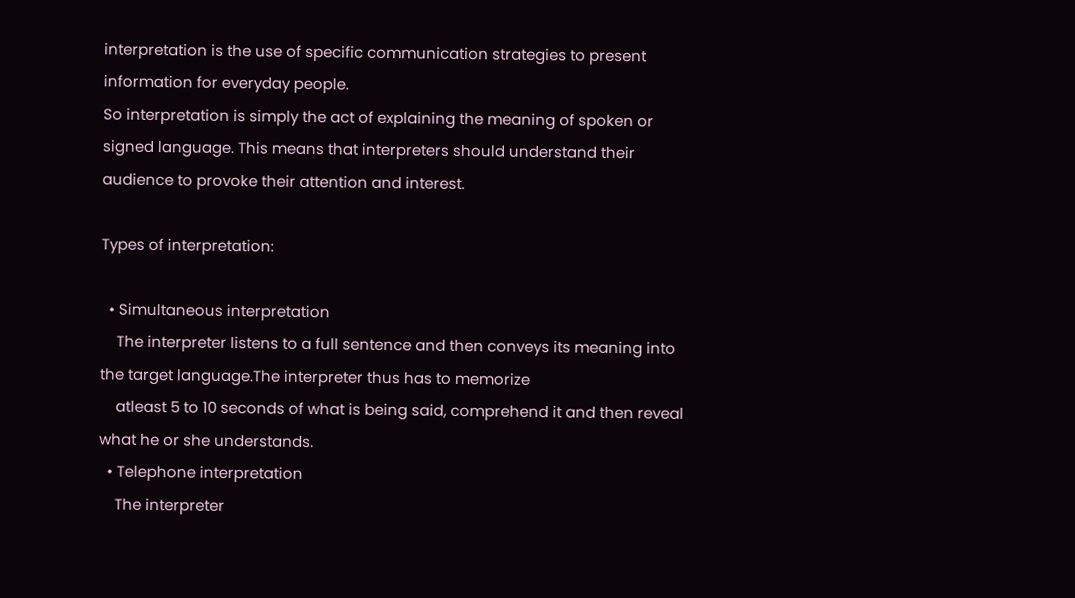interpretation is the use of specific communication strategies to present information for everyday people.
So interpretation is simply the act of explaining the meaning of spoken or signed language. This means that interpreters should understand their audience to provoke their attention and interest.

Types of interpretation:

  • Simultaneous interpretation
    The interpreter listens to a full sentence and then conveys its meaning into the target language.The interpreter thus has to memorize
    atleast 5 to 10 seconds of what is being said, comprehend it and then reveal what he or she understands.
  • Telephone interpretation
    The interpreter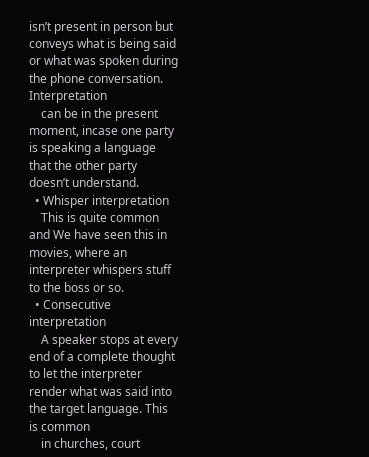isn’t present in person but conveys what is being said or what was spoken during the phone conversation. Interpretation
    can be in the present moment, incase one party is speaking a language that the other party doesn’t understand.
  • Whisper interpretation
    This is quite common and We have seen this in movies, where an interpreter whispers stuff to the boss or so.
  • Consecutive interpretation
    A speaker stops at every end of a complete thought to let the interpreter render what was said into the target language. This is common
    in churches, court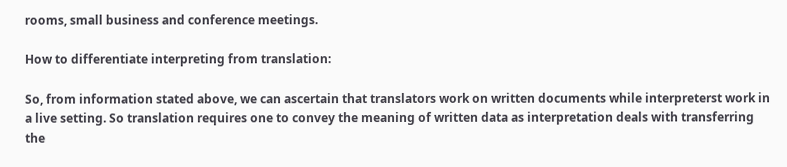rooms, small business and conference meetings.

How to differentiate interpreting from translation:

So, from information stated above, we can ascertain that translators work on written documents while interpreterst work in a live setting. So translation requires one to convey the meaning of written data as interpretation deals with transferring the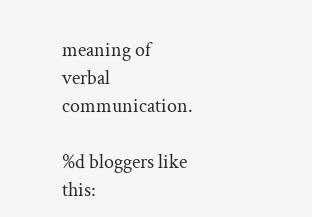meaning of verbal communication.

%d bloggers like this: